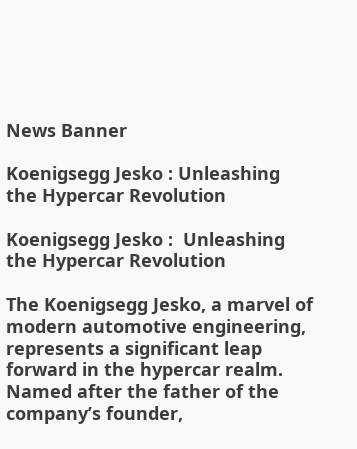News Banner

Koenigsegg Jesko : Unleashing the Hypercar Revolution

Koenigsegg Jesko :  Unleashing the Hypercar Revolution

The Koenigsegg Jesko, a marvel of modern automotive engineering, represents a significant leap forward in the hypercar realm. Named after the father of the company’s founder,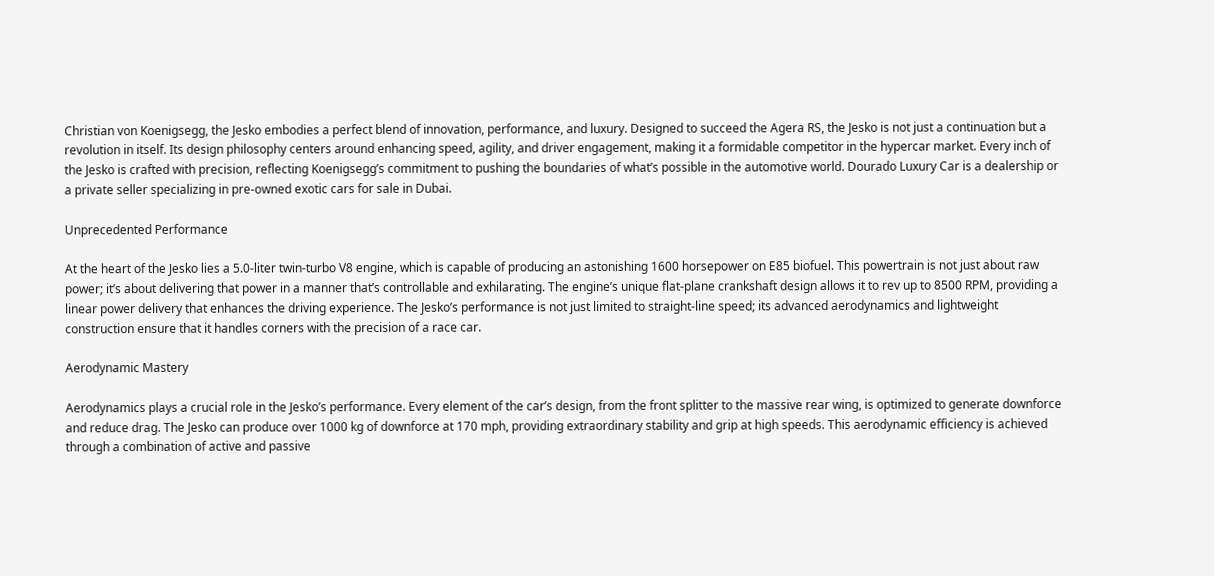Christian von Koenigsegg, the Jesko embodies a perfect blend of innovation, performance, and luxury. Designed to succeed the Agera RS, the Jesko is not just a continuation but a revolution in itself. Its design philosophy centers around enhancing speed, agility, and driver engagement, making it a formidable competitor in the hypercar market. Every inch of the Jesko is crafted with precision, reflecting Koenigsegg’s commitment to pushing the boundaries of what’s possible in the automotive world. Dourado Luxury Car is a dealership or a private seller specializing in pre-owned exotic cars for sale in Dubai.

Unprecedented Performance

At the heart of the Jesko lies a 5.0-liter twin-turbo V8 engine, which is capable of producing an astonishing 1600 horsepower on E85 biofuel. This powertrain is not just about raw power; it’s about delivering that power in a manner that’s controllable and exhilarating. The engine’s unique flat-plane crankshaft design allows it to rev up to 8500 RPM, providing a linear power delivery that enhances the driving experience. The Jesko’s performance is not just limited to straight-line speed; its advanced aerodynamics and lightweight construction ensure that it handles corners with the precision of a race car.

Aerodynamic Mastery

Aerodynamics plays a crucial role in the Jesko’s performance. Every element of the car’s design, from the front splitter to the massive rear wing, is optimized to generate downforce and reduce drag. The Jesko can produce over 1000 kg of downforce at 170 mph, providing extraordinary stability and grip at high speeds. This aerodynamic efficiency is achieved through a combination of active and passive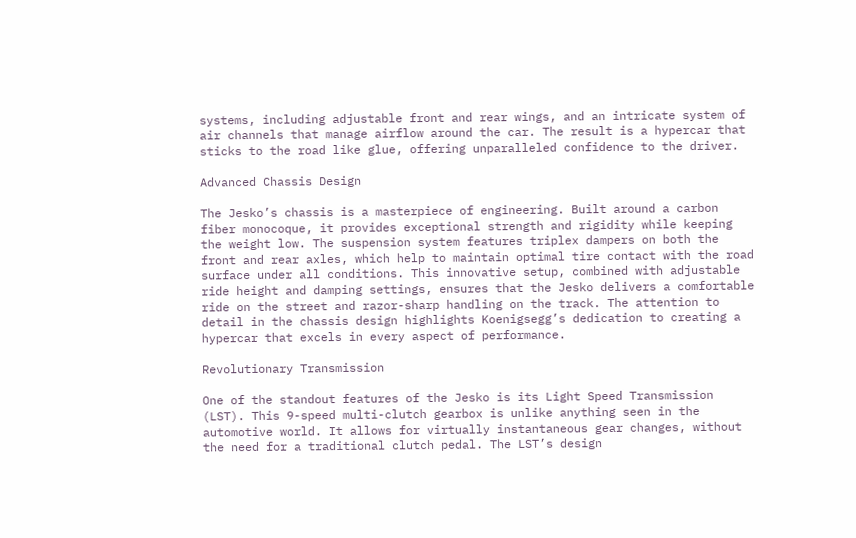systems, including adjustable front and rear wings, and an intricate system of air channels that manage airflow around the car. The result is a hypercar that sticks to the road like glue, offering unparalleled confidence to the driver.

Advanced Chassis Design

The Jesko’s chassis is a masterpiece of engineering. Built around a carbon fiber monocoque, it provides exceptional strength and rigidity while keeping the weight low. The suspension system features triplex dampers on both the front and rear axles, which help to maintain optimal tire contact with the road surface under all conditions. This innovative setup, combined with adjustable ride height and damping settings, ensures that the Jesko delivers a comfortable ride on the street and razor-sharp handling on the track. The attention to detail in the chassis design highlights Koenigsegg’s dedication to creating a hypercar that excels in every aspect of performance.

Revolutionary Transmission

One of the standout features of the Jesko is its Light Speed Transmission (LST). This 9-speed multi-clutch gearbox is unlike anything seen in the automotive world. It allows for virtually instantaneous gear changes, without the need for a traditional clutch pedal. The LST’s design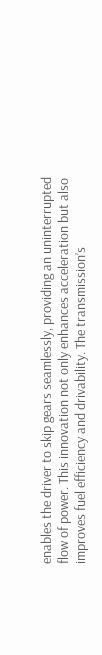enables the driver to skip gears seamlessly, providing an uninterrupted flow of power. This innovation not only enhances acceleration but also improves fuel efficiency and drivability. The transmission’s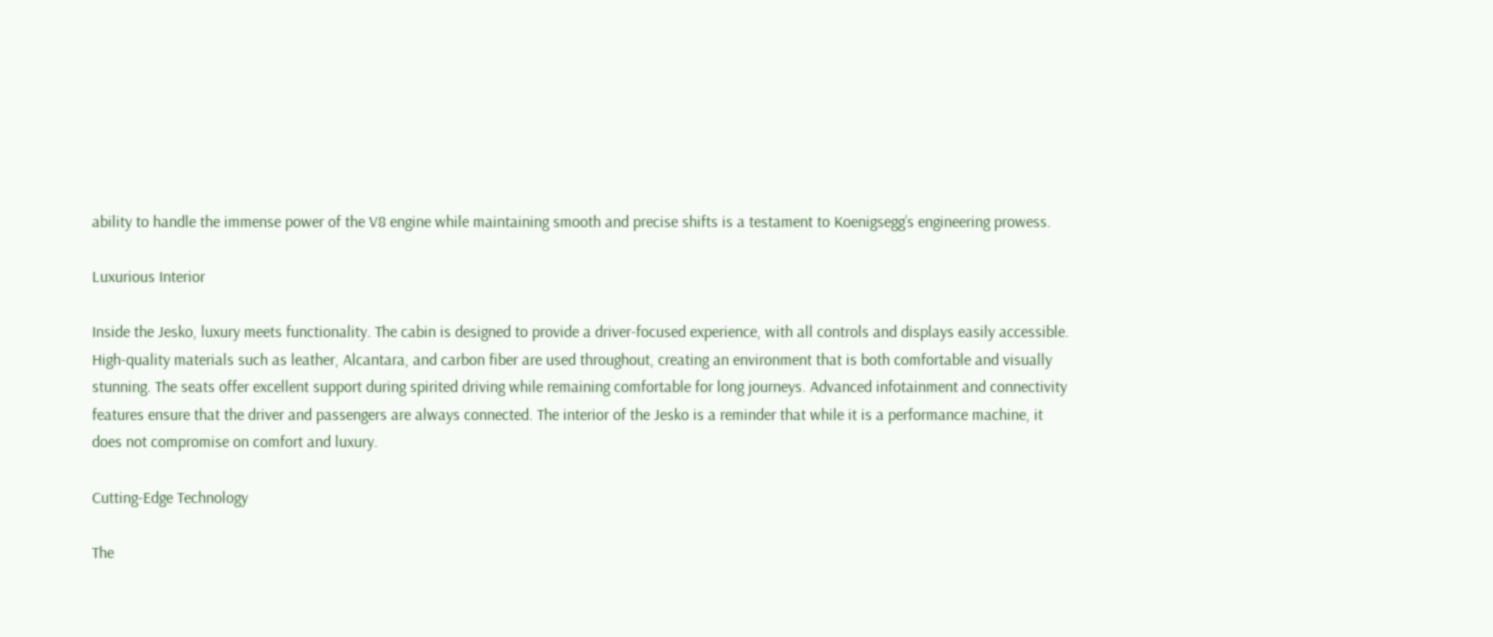ability to handle the immense power of the V8 engine while maintaining smooth and precise shifts is a testament to Koenigsegg’s engineering prowess.

Luxurious Interior

Inside the Jesko, luxury meets functionality. The cabin is designed to provide a driver-focused experience, with all controls and displays easily accessible. High-quality materials such as leather, Alcantara, and carbon fiber are used throughout, creating an environment that is both comfortable and visually stunning. The seats offer excellent support during spirited driving while remaining comfortable for long journeys. Advanced infotainment and connectivity features ensure that the driver and passengers are always connected. The interior of the Jesko is a reminder that while it is a performance machine, it does not compromise on comfort and luxury.

Cutting-Edge Technology

The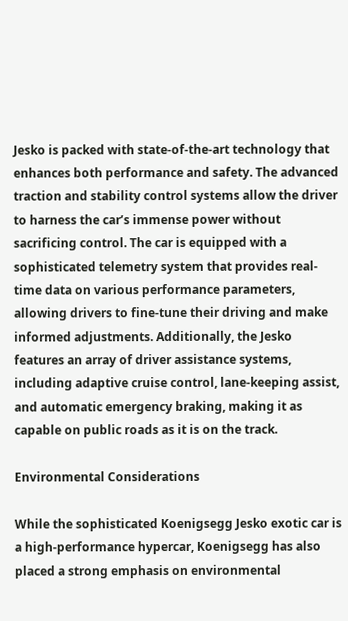Jesko is packed with state-of-the-art technology that enhances both performance and safety. The advanced traction and stability control systems allow the driver to harness the car’s immense power without sacrificing control. The car is equipped with a sophisticated telemetry system that provides real-time data on various performance parameters, allowing drivers to fine-tune their driving and make informed adjustments. Additionally, the Jesko features an array of driver assistance systems, including adaptive cruise control, lane-keeping assist, and automatic emergency braking, making it as capable on public roads as it is on the track.

Environmental Considerations

While the sophisticated Koenigsegg Jesko exotic car is a high-performance hypercar, Koenigsegg has also placed a strong emphasis on environmental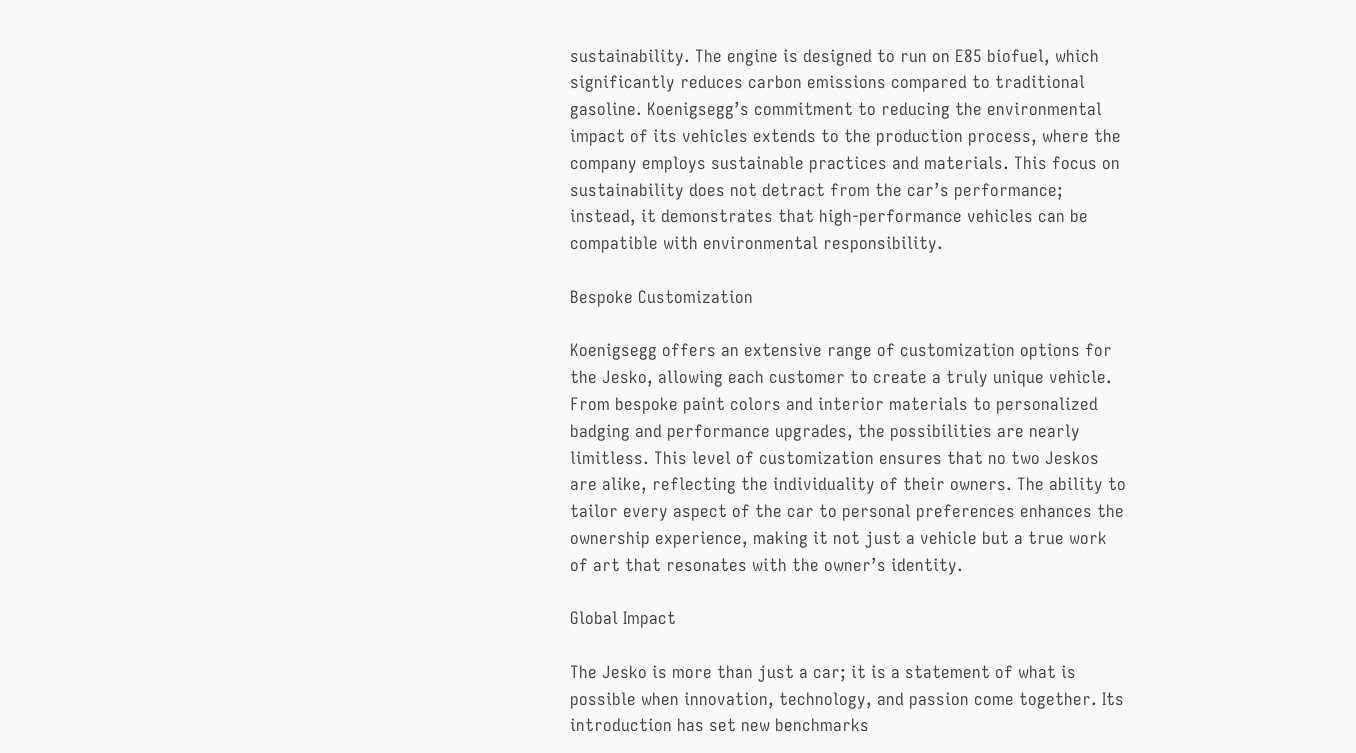sustainability. The engine is designed to run on E85 biofuel, which significantly reduces carbon emissions compared to traditional gasoline. Koenigsegg’s commitment to reducing the environmental impact of its vehicles extends to the production process, where the company employs sustainable practices and materials. This focus on sustainability does not detract from the car’s performance; instead, it demonstrates that high-performance vehicles can be compatible with environmental responsibility.

Bespoke Customization

Koenigsegg offers an extensive range of customization options for the Jesko, allowing each customer to create a truly unique vehicle. From bespoke paint colors and interior materials to personalized badging and performance upgrades, the possibilities are nearly limitless. This level of customization ensures that no two Jeskos are alike, reflecting the individuality of their owners. The ability to tailor every aspect of the car to personal preferences enhances the ownership experience, making it not just a vehicle but a true work of art that resonates with the owner’s identity.

Global Impact

The Jesko is more than just a car; it is a statement of what is possible when innovation, technology, and passion come together. Its introduction has set new benchmarks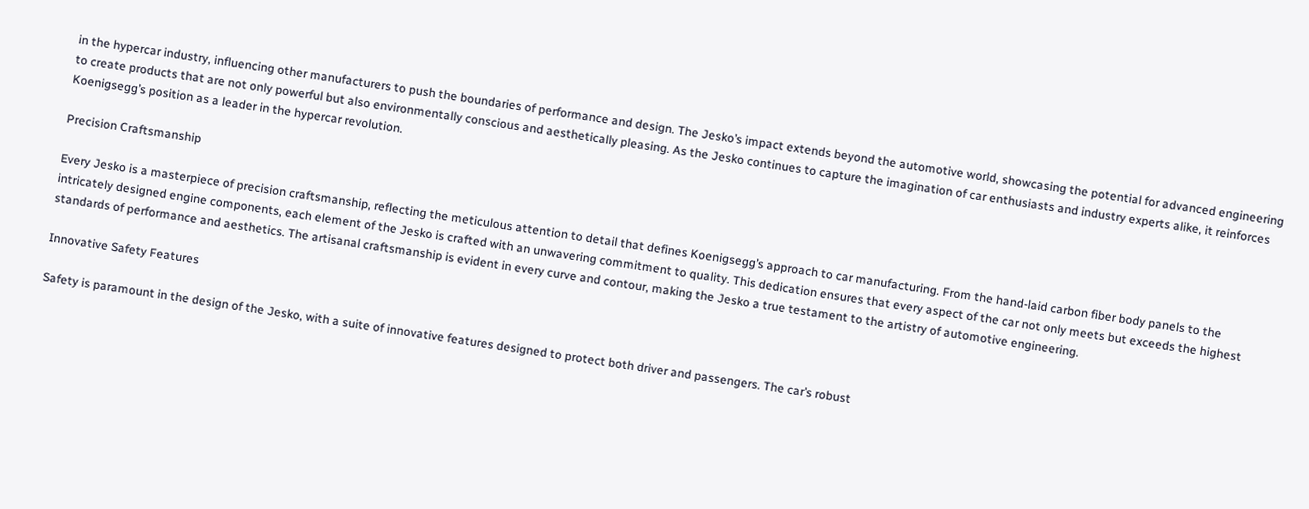in the hypercar industry, influencing other manufacturers to push the boundaries of performance and design. The Jesko’s impact extends beyond the automotive world, showcasing the potential for advanced engineering to create products that are not only powerful but also environmentally conscious and aesthetically pleasing. As the Jesko continues to capture the imagination of car enthusiasts and industry experts alike, it reinforces Koenigsegg’s position as a leader in the hypercar revolution.

Precision Craftsmanship

Every Jesko is a masterpiece of precision craftsmanship, reflecting the meticulous attention to detail that defines Koenigsegg’s approach to car manufacturing. From the hand-laid carbon fiber body panels to the intricately designed engine components, each element of the Jesko is crafted with an unwavering commitment to quality. This dedication ensures that every aspect of the car not only meets but exceeds the highest standards of performance and aesthetics. The artisanal craftsmanship is evident in every curve and contour, making the Jesko a true testament to the artistry of automotive engineering.

Innovative Safety Features

Safety is paramount in the design of the Jesko, with a suite of innovative features designed to protect both driver and passengers. The car’s robust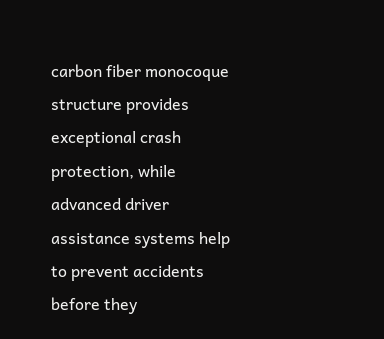carbon fiber monocoque structure provides exceptional crash protection, while advanced driver assistance systems help to prevent accidents before they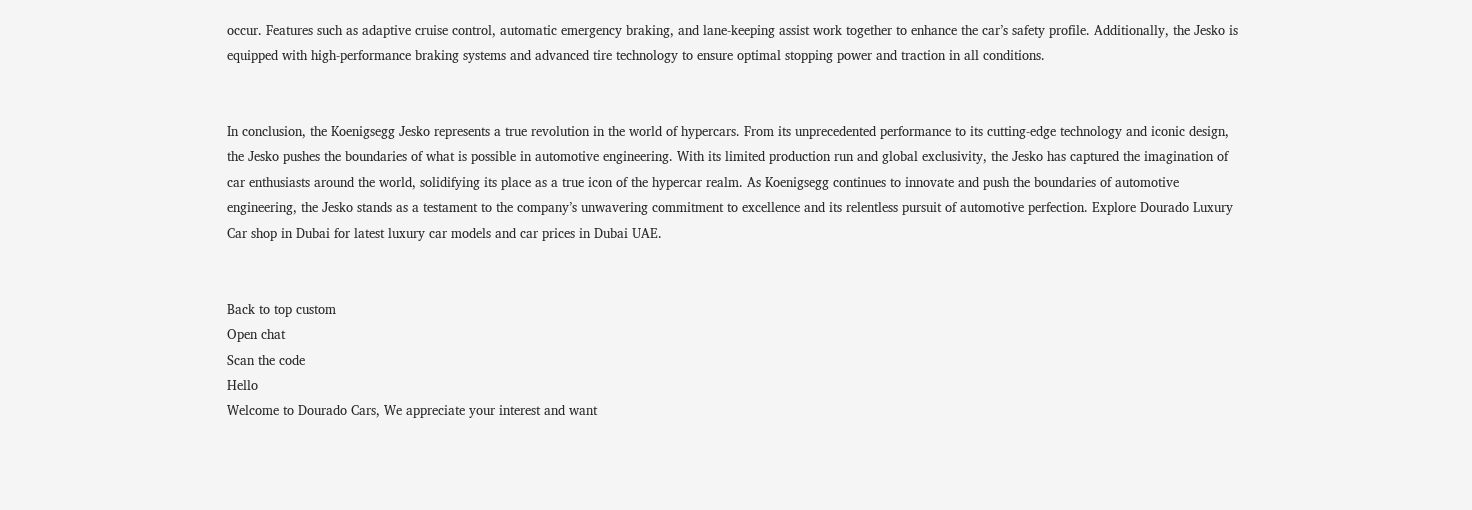occur. Features such as adaptive cruise control, automatic emergency braking, and lane-keeping assist work together to enhance the car’s safety profile. Additionally, the Jesko is equipped with high-performance braking systems and advanced tire technology to ensure optimal stopping power and traction in all conditions.


In conclusion, the Koenigsegg Jesko represents a true revolution in the world of hypercars. From its unprecedented performance to its cutting-edge technology and iconic design, the Jesko pushes the boundaries of what is possible in automotive engineering. With its limited production run and global exclusivity, the Jesko has captured the imagination of car enthusiasts around the world, solidifying its place as a true icon of the hypercar realm. As Koenigsegg continues to innovate and push the boundaries of automotive engineering, the Jesko stands as a testament to the company’s unwavering commitment to excellence and its relentless pursuit of automotive perfection. Explore Dourado Luxury Car shop in Dubai for latest luxury car models and car prices in Dubai UAE.


Back to top custom
Open chat
Scan the code
Hello
Welcome to Dourado Cars, We appreciate your interest and want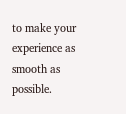to make your experience as smooth as possible.